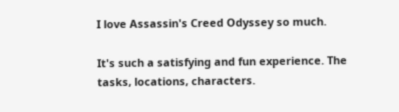I love Assassin's Creed Odyssey so much.

It's such a satisfying and fun experience. The tasks, locations, characters.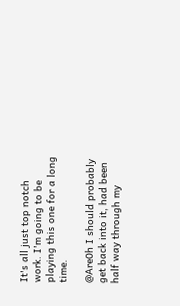It's all just top notch work. I'm going to be playing this one for a long time.

@Are0h I should probably get back into it, had been half way through my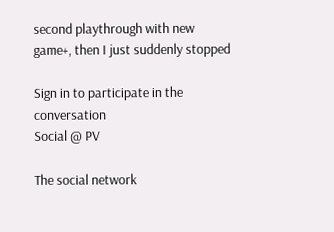second playthrough with new game+, then I just suddenly stopped

Sign in to participate in the conversation
Social @ PV

The social network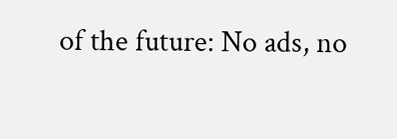of the future: No ads, no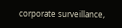corporate surveillance,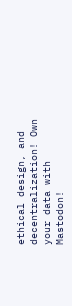ethical design, and decentralization! Own your data with Mastodon!